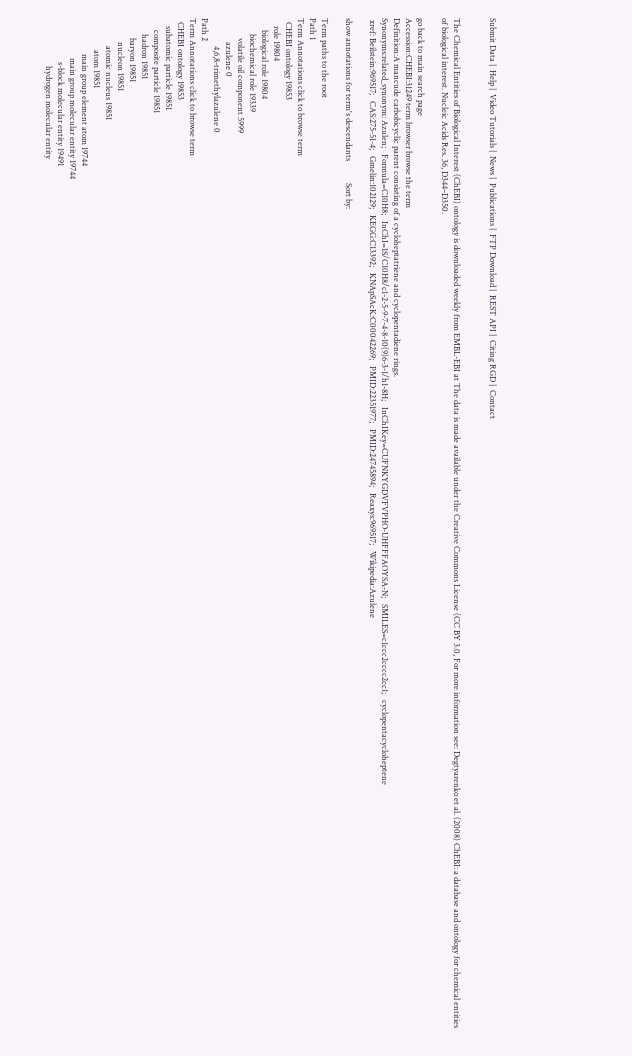Submit Data |  Help |  Video Tutorials |  News |  Publications |  FTP Download |  REST API |  Citing RGD |  Contact


The Chemical Entities of Biological Interest (ChEBI) ontology is downloaded weekly from EMBL-EBI at The data is made available under the Creative Commons License (CC BY 3.0, For more information see: Degtyarenko et al. (2008) ChEBI: a database and ontology for chemical entities of biological interest. Nucleic Acids Res. 36, D344–D350.

go back to main search page
Accession:CHEBI:31249 term browser browse the term
Definition:A mancude carbobicyclic parent consisting of a cycloheptatriene and cyclopentadiene rings.
Synonyms:related_synonym: Azulen;   Formula=C10H8;   InChI=1S/C10H8/c1-2-5-9-7-4-8-10(9)6-3-1/h1-8H;   InChIKey=CUFNKYGDVFVPHO-UHFFFAOYSA-N;   SMILES=c1ccc2cccc2cc1;   cyclopentacycloheptene
 xref: Beilstein:969517;   CAS:275-51-4;   Gmelin:102129;   KEGG:C13392;   KNApSAcK:C00042269;   PMID:22351977;   PMID:24745894;   Reaxys:969517;   Wikipedia:Azulene

show annotations for term's descendants           Sort by:

Term paths to the root
Path 1
Term Annotations click to browse term
  CHEBI ontology 19853
    role 19804
      biological role 19804
        biochemical role 19339
          volatile oil component 5999
            azulene 0
              4,6,8-trimethylazulene 0
Path 2
Term Annotations click to browse term
  CHEBI ontology 19853
    subatomic particle 19851
      composite particle 19851
        hadron 19851
          baryon 19851
            nucleon 19851
              atomic nucleus 19851
                atom 19851
                  main group element atom 19744
                    main group molecular entity 19744
                      s-block molecular entity 19491
                        hydrogen molecular entity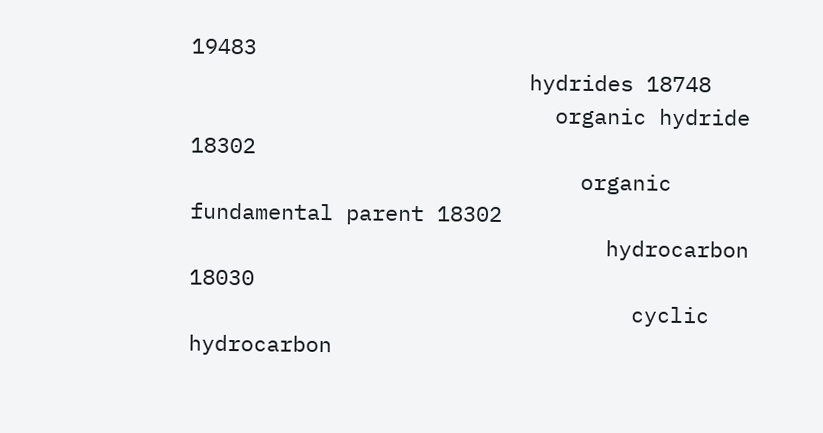19483
                          hydrides 18748
                            organic hydride 18302
                              organic fundamental parent 18302
                                hydrocarbon 18030
                                  cyclic hydrocarbon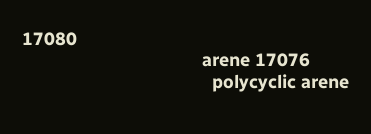17080
                                    arene 17076
                                      polycyclic arene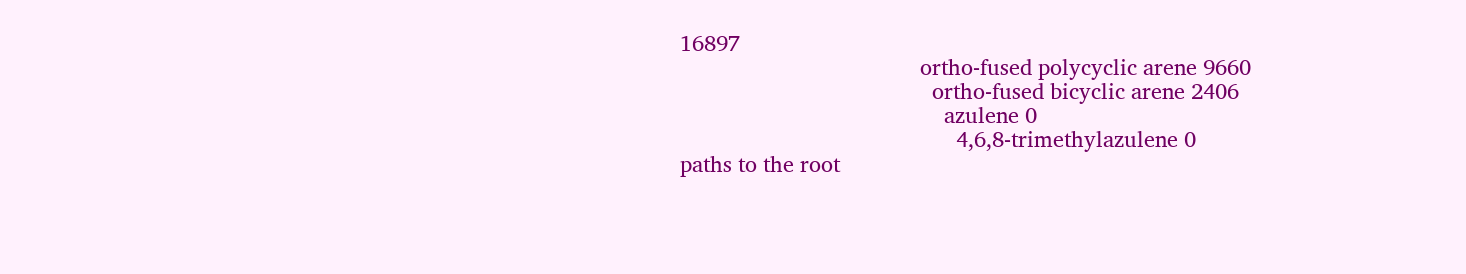16897
                                        ortho-fused polycyclic arene 9660
                                          ortho-fused bicyclic arene 2406
                                            azulene 0
                                              4,6,8-trimethylazulene 0
paths to the root